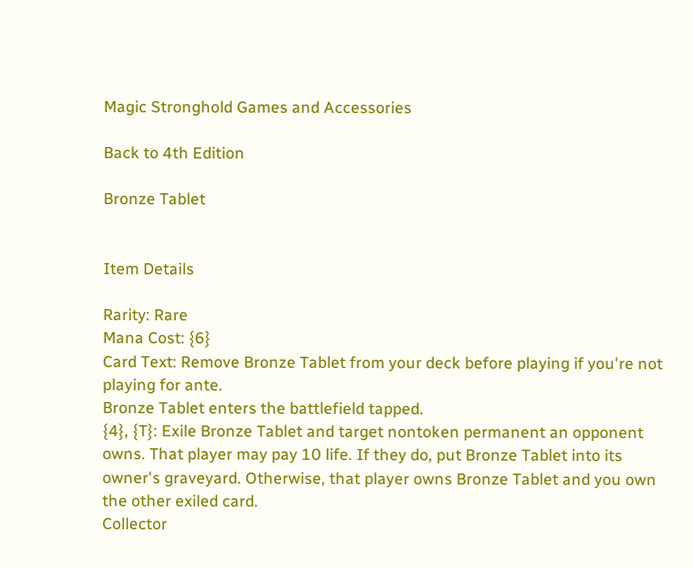Magic Stronghold Games and Accessories

Back to 4th Edition

Bronze Tablet


Item Details

Rarity: Rare
Mana Cost: {6}
Card Text: Remove Bronze Tablet from your deck before playing if you're not playing for ante.
Bronze Tablet enters the battlefield tapped.
{4}, {T}: Exile Bronze Tablet and target nontoken permanent an opponent owns. That player may pay 10 life. If they do, put Bronze Tablet into its owner's graveyard. Otherwise, that player owns Bronze Tablet and you own the other exiled card.
Collector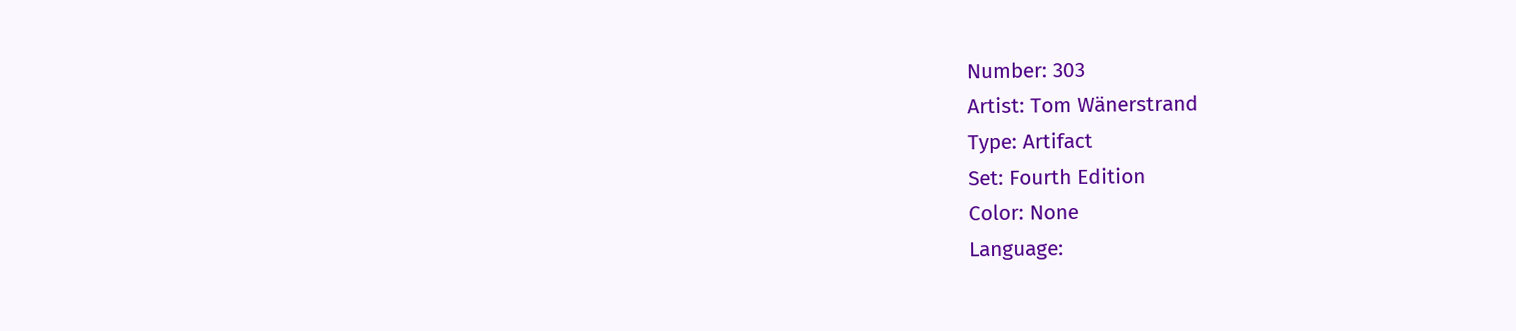Number: 303
Artist: Tom Wänerstrand
Type: Artifact
Set: Fourth Edition
Color: None
Language: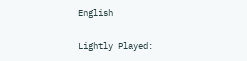English


Lightly Played: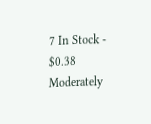7 In Stock - $0.38
Moderately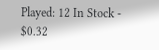Played: 12 In Stock - $0.32